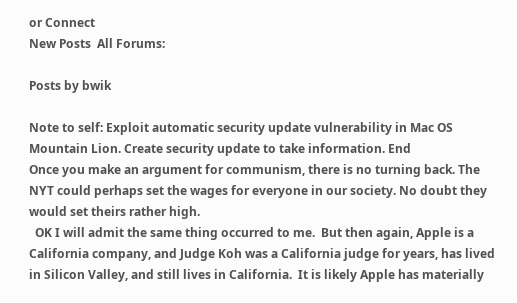or Connect
New Posts  All Forums:

Posts by bwik

Note to self: Exploit automatic security update vulnerability in Mac OS Mountain Lion. Create security update to take information. End
Once you make an argument for communism, there is no turning back. The NYT could perhaps set the wages for everyone in our society. No doubt they would set theirs rather high.
  OK I will admit the same thing occurred to me.  But then again, Apple is a California company, and Judge Koh was a California judge for years, has lived in Silicon Valley, and still lives in California.  It is likely Apple has materially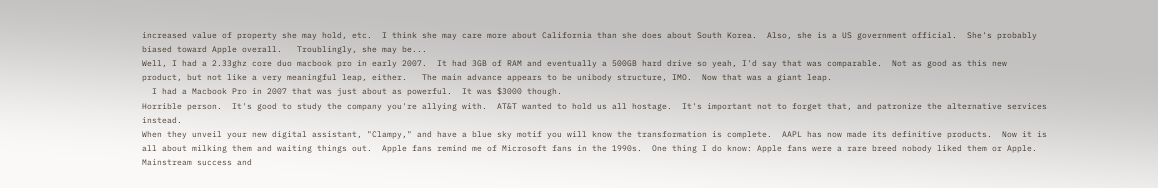increased value of property she may hold, etc.  I think she may care more about California than she does about South Korea.  Also, she is a US government official.  She's probably biased toward Apple overall.   Troublingly, she may be...
Well, I had a 2.33ghz core duo macbook pro in early 2007.  It had 3GB of RAM and eventually a 500GB hard drive so yeah, I'd say that was comparable.  Not as good as this new product, but not like a very meaningful leap, either.   The main advance appears to be unibody structure, IMO.  Now that was a giant leap.
  I had a Macbook Pro in 2007 that was just about as powerful.  It was $3000 though.
Horrible person.  It's good to study the company you're allying with.  AT&T wanted to hold us all hostage.  It's important not to forget that, and patronize the alternative services instead.
When they unveil your new digital assistant, "Clampy," and have a blue sky motif you will know the transformation is complete.  AAPL has now made its definitive products.  Now it is all about milking them and waiting things out.  Apple fans remind me of Microsoft fans in the 1990s.  One thing I do know: Apple fans were a rare breed nobody liked them or Apple.  Mainstream success and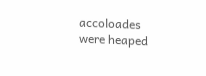accoloades were heaped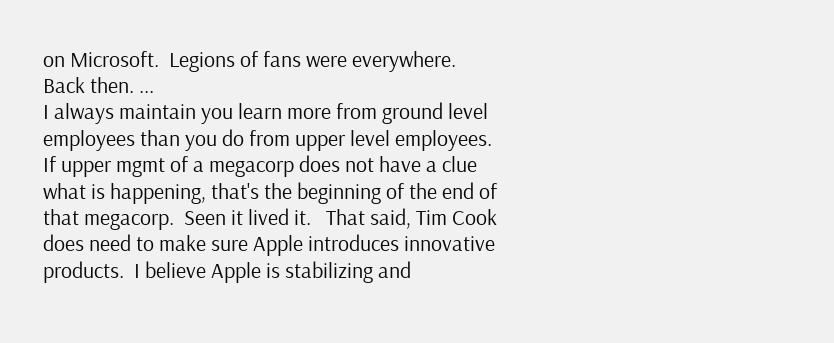on Microsoft.  Legions of fans were everywhere.  Back then. ...
I always maintain you learn more from ground level employees than you do from upper level employees.   If upper mgmt of a megacorp does not have a clue what is happening, that's the beginning of the end of that megacorp.  Seen it lived it.   That said, Tim Cook does need to make sure Apple introduces innovative products.  I believe Apple is stabilizing and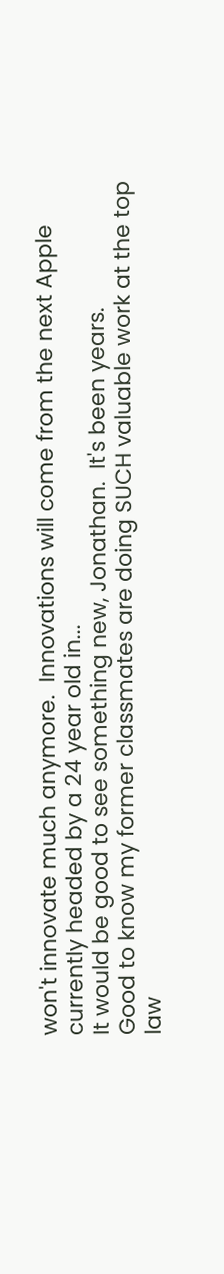won't innovate much anymore.  Innovations will come from the next Apple currently headed by a 24 year old in...
It would be good to see something new, Jonathan.  It's been years.
Good to know my former classmates are doing SUCH valuable work at the top law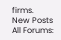firms.
New Posts  All Forums: